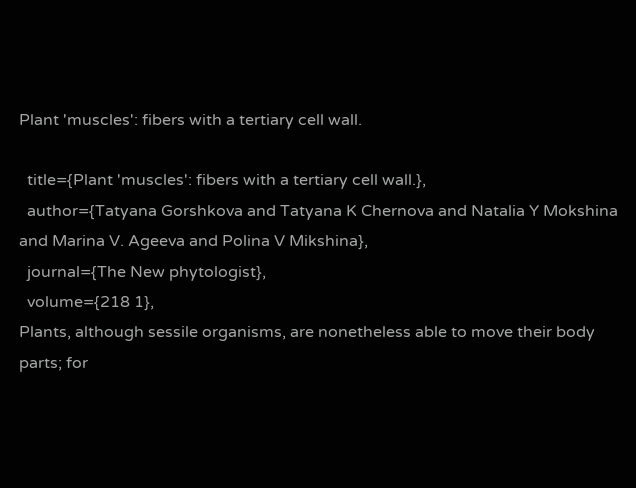Plant 'muscles': fibers with a tertiary cell wall.

  title={Plant 'muscles': fibers with a tertiary cell wall.},
  author={Tatyana Gorshkova and Tatyana K Chernova and Natalia Y Mokshina and Marina V. Ageeva and Polina V Mikshina},
  journal={The New phytologist},
  volume={218 1},
Plants, although sessile organisms, are nonetheless able to move their body parts; for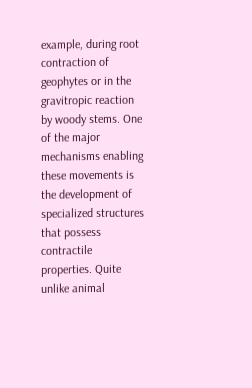example, during root contraction of geophytes or in the gravitropic reaction by woody stems. One of the major mechanisms enabling these movements is the development of specialized structures that possess contractile properties. Quite unlike animal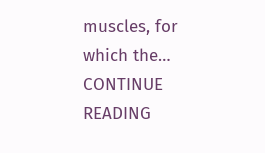muscles, for which the… CONTINUE READING